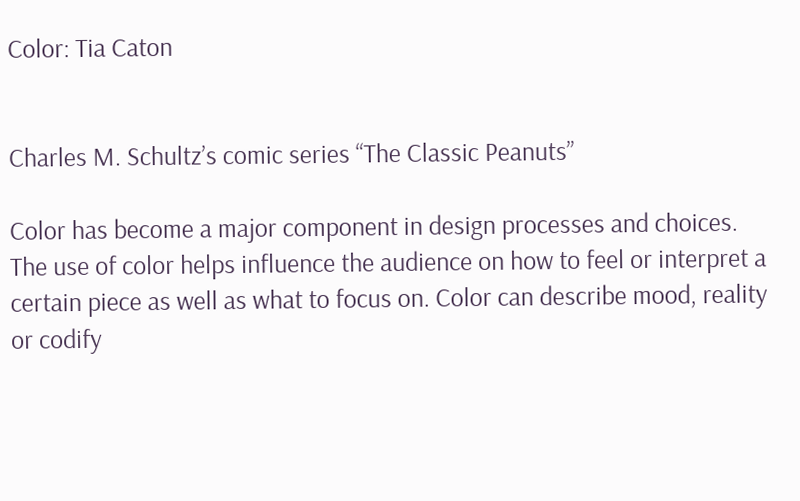Color: Tia Caton


Charles M. Schultz’s comic series “The Classic Peanuts”

Color has become a major component in design processes and choices. The use of color helps influence the audience on how to feel or interpret a certain piece as well as what to focus on. Color can describe mood, reality or codify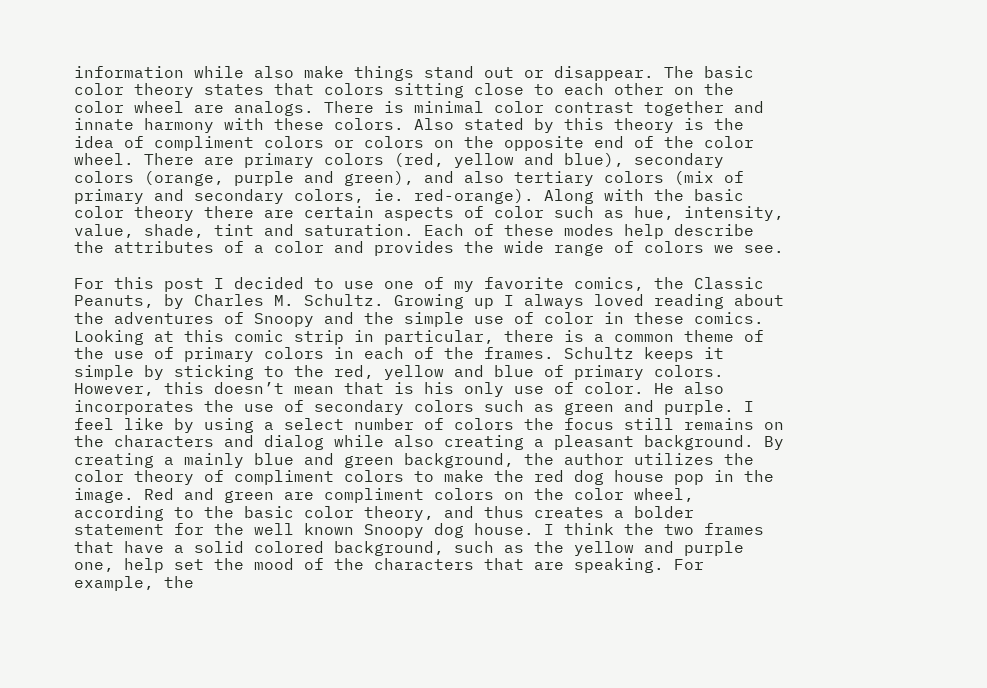information while also make things stand out or disappear. The basic color theory states that colors sitting close to each other on the color wheel are analogs. There is minimal color contrast together and innate harmony with these colors. Also stated by this theory is the idea of compliment colors or colors on the opposite end of the color wheel. There are primary colors (red, yellow and blue), secondary colors (orange, purple and green), and also tertiary colors (mix of primary and secondary colors, ie. red-orange). Along with the basic color theory there are certain aspects of color such as hue, intensity, value, shade, tint and saturation. Each of these modes help describe the attributes of a color and provides the wide range of colors we see.

For this post I decided to use one of my favorite comics, the Classic Peanuts, by Charles M. Schultz. Growing up I always loved reading about the adventures of Snoopy and the simple use of color in these comics. Looking at this comic strip in particular, there is a common theme of the use of primary colors in each of the frames. Schultz keeps it simple by sticking to the red, yellow and blue of primary colors. However, this doesn’t mean that is his only use of color. He also incorporates the use of secondary colors such as green and purple. I feel like by using a select number of colors the focus still remains on the characters and dialog while also creating a pleasant background. By creating a mainly blue and green background, the author utilizes the color theory of compliment colors to make the red dog house pop in the image. Red and green are compliment colors on the color wheel, according to the basic color theory, and thus creates a bolder statement for the well known Snoopy dog house. I think the two frames that have a solid colored background, such as the yellow and purple one, help set the mood of the characters that are speaking. For example, the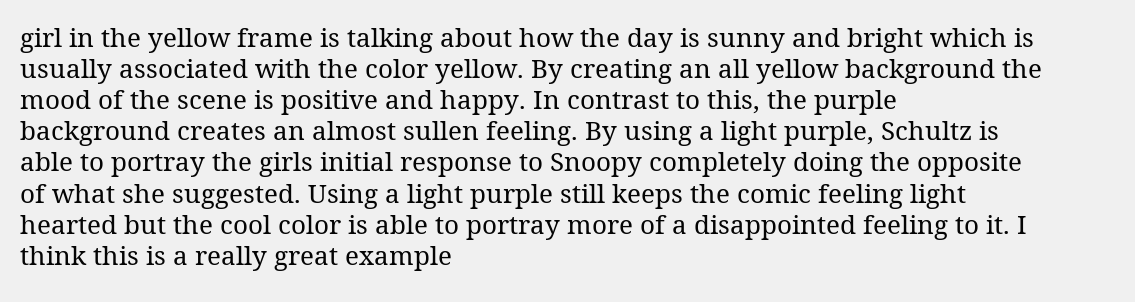girl in the yellow frame is talking about how the day is sunny and bright which is usually associated with the color yellow. By creating an all yellow background the mood of the scene is positive and happy. In contrast to this, the purple background creates an almost sullen feeling. By using a light purple, Schultz is able to portray the girls initial response to Snoopy completely doing the opposite of what she suggested. Using a light purple still keeps the comic feeling light hearted but the cool color is able to portray more of a disappointed feeling to it. I think this is a really great example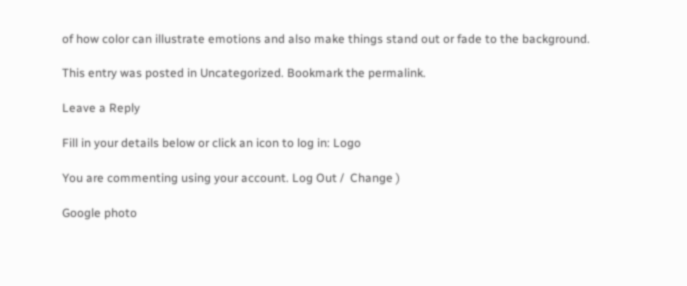of how color can illustrate emotions and also make things stand out or fade to the background.

This entry was posted in Uncategorized. Bookmark the permalink.

Leave a Reply

Fill in your details below or click an icon to log in: Logo

You are commenting using your account. Log Out /  Change )

Google photo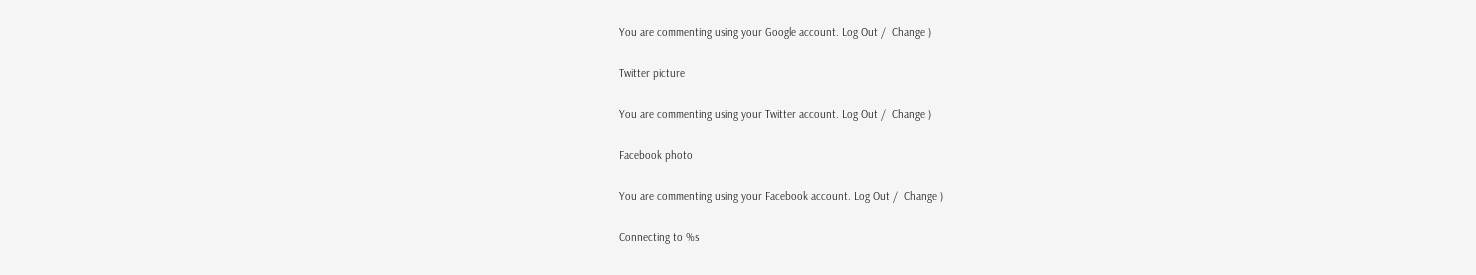You are commenting using your Google account. Log Out /  Change )

Twitter picture

You are commenting using your Twitter account. Log Out /  Change )

Facebook photo

You are commenting using your Facebook account. Log Out /  Change )

Connecting to %s